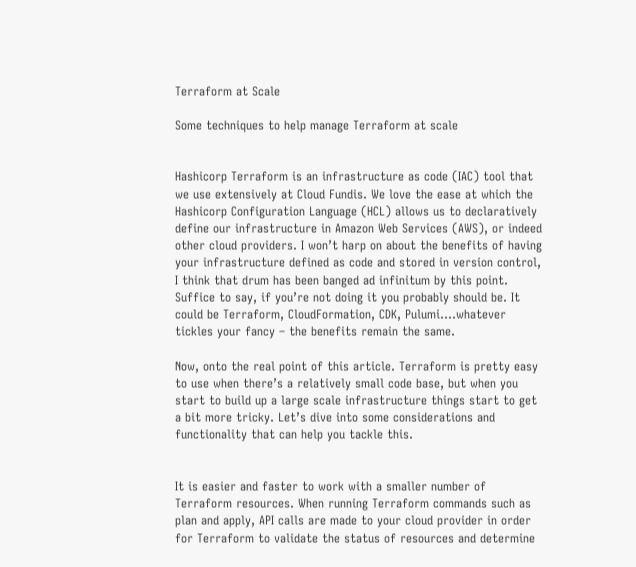Terraform at Scale

Some techniques to help manage Terraform at scale


Hashicorp Terraform is an infrastructure as code (IAC) tool that we use extensively at Cloud Fundis. We love the ease at which the Hashicorp Configuration Language (HCL) allows us to declaratively define our infrastructure in Amazon Web Services (AWS), or indeed other cloud providers. I won’t harp on about the benefits of having your infrastructure defined as code and stored in version control, I think that drum has been banged ad infinitum by this point. Suffice to say, if you’re not doing it you probably should be. It could be Terraform, CloudFormation, CDK, Pulumi….whatever tickles your fancy – the benefits remain the same.

Now, onto the real point of this article. Terraform is pretty easy to use when there’s a relatively small code base, but when you start to build up a large scale infrastructure things start to get a bit more tricky. Let’s dive into some considerations and functionality that can help you tackle this.


It is easier and faster to work with a smaller number of Terraform resources. When running Terraform commands such as plan and apply, API calls are made to your cloud provider in order for Terraform to validate the status of resources and determine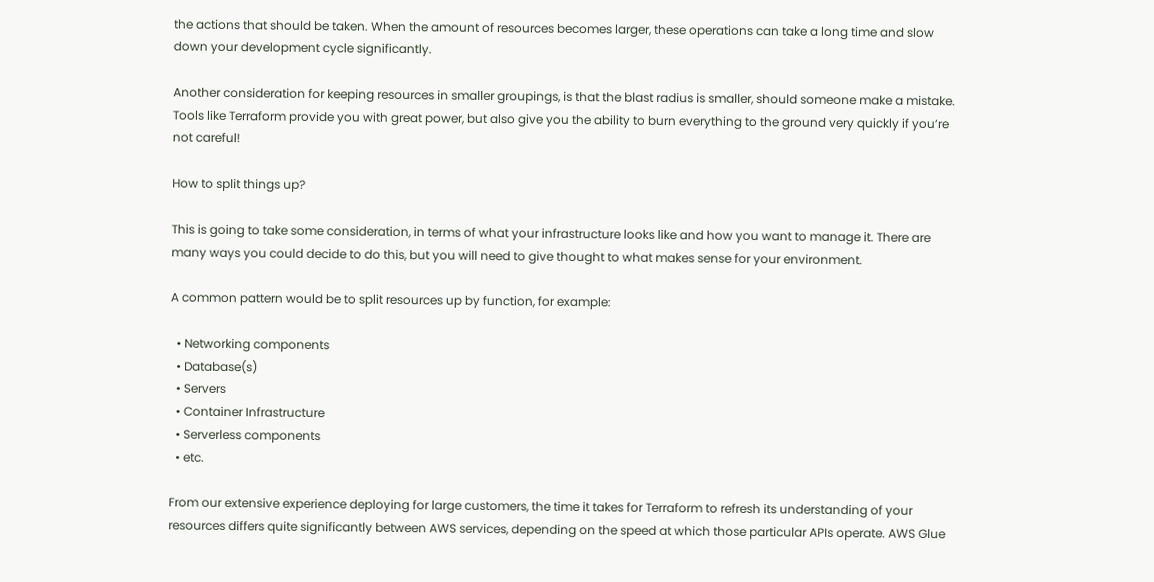the actions that should be taken. When the amount of resources becomes larger, these operations can take a long time and slow down your development cycle significantly.

Another consideration for keeping resources in smaller groupings, is that the blast radius is smaller, should someone make a mistake. Tools like Terraform provide you with great power, but also give you the ability to burn everything to the ground very quickly if you’re not careful!

How to split things up?

This is going to take some consideration, in terms of what your infrastructure looks like and how you want to manage it. There are many ways you could decide to do this, but you will need to give thought to what makes sense for your environment.

A common pattern would be to split resources up by function, for example:

  • Networking components
  • Database(s)
  • Servers
  • Container Infrastructure
  • Serverless components
  • etc.

From our extensive experience deploying for large customers, the time it takes for Terraform to refresh its understanding of your resources differs quite significantly between AWS services, depending on the speed at which those particular APIs operate. AWS Glue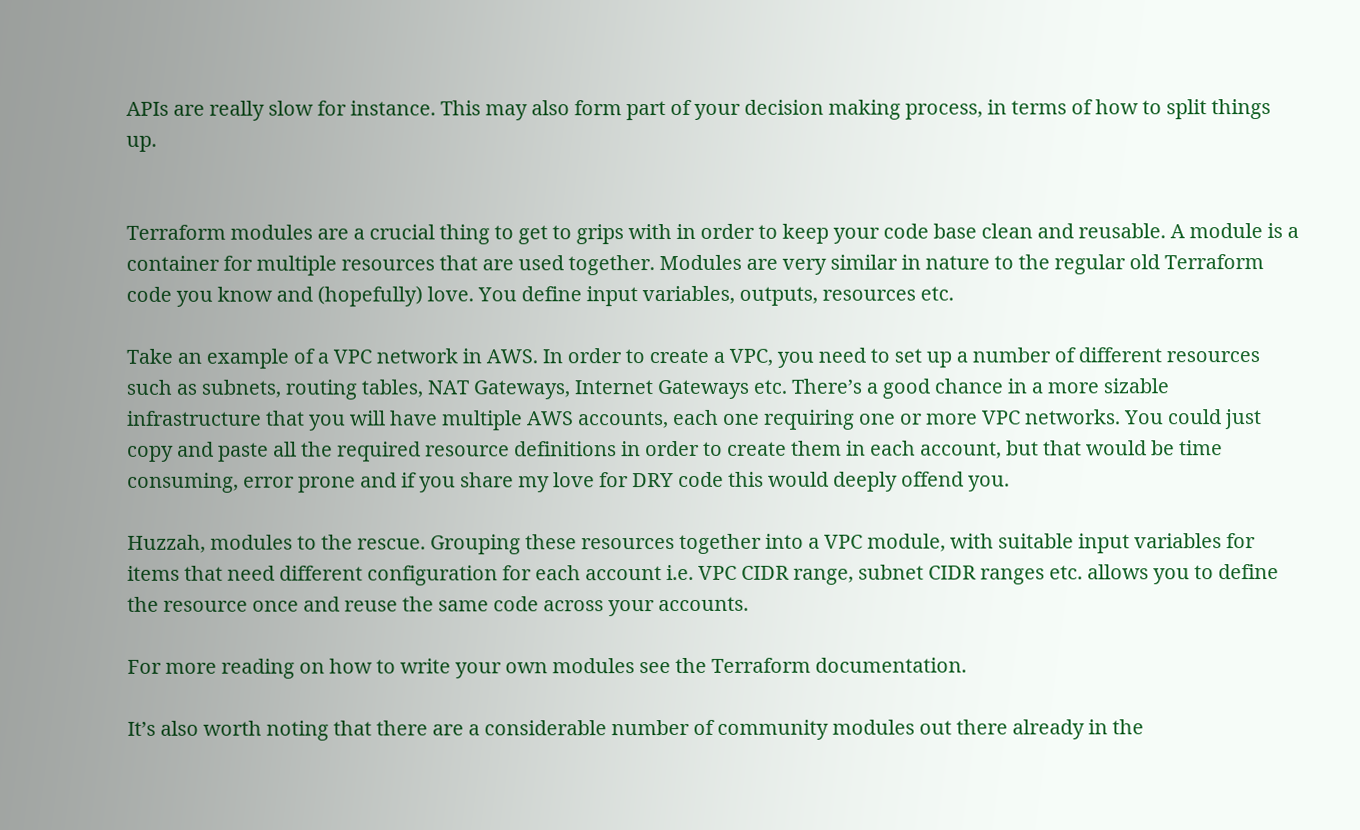APIs are really slow for instance. This may also form part of your decision making process, in terms of how to split things up.


Terraform modules are a crucial thing to get to grips with in order to keep your code base clean and reusable. A module is a container for multiple resources that are used together. Modules are very similar in nature to the regular old Terraform code you know and (hopefully) love. You define input variables, outputs, resources etc.

Take an example of a VPC network in AWS. In order to create a VPC, you need to set up a number of different resources such as subnets, routing tables, NAT Gateways, Internet Gateways etc. There’s a good chance in a more sizable infrastructure that you will have multiple AWS accounts, each one requiring one or more VPC networks. You could just copy and paste all the required resource definitions in order to create them in each account, but that would be time consuming, error prone and if you share my love for DRY code this would deeply offend you.

Huzzah, modules to the rescue. Grouping these resources together into a VPC module, with suitable input variables for items that need different configuration for each account i.e. VPC CIDR range, subnet CIDR ranges etc. allows you to define the resource once and reuse the same code across your accounts.

For more reading on how to write your own modules see the Terraform documentation.

It’s also worth noting that there are a considerable number of community modules out there already in the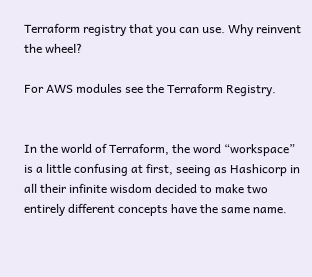Terraform registry that you can use. Why reinvent the wheel?

For AWS modules see the Terraform Registry.


In the world of Terraform, the word “workspace” is a little confusing at first, seeing as Hashicorp in all their infinite wisdom decided to make two entirely different concepts have the same name.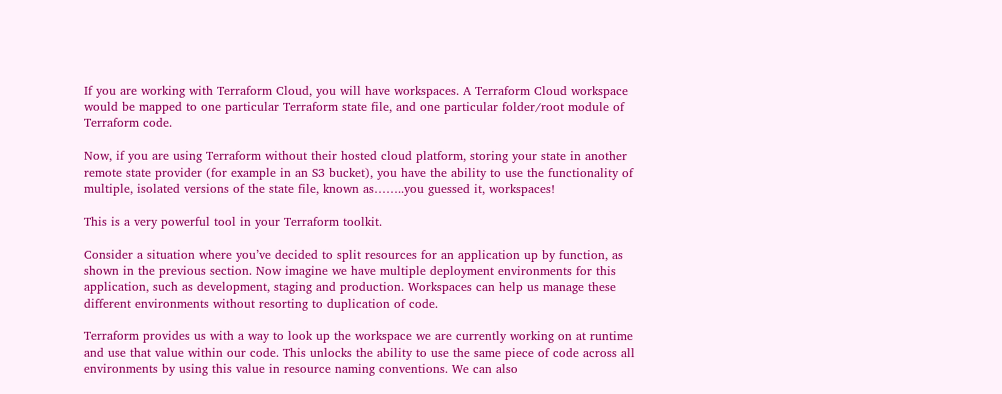If you are working with Terraform Cloud, you will have workspaces. A Terraform Cloud workspace would be mapped to one particular Terraform state file, and one particular folder/root module of Terraform code.

Now, if you are using Terraform without their hosted cloud platform, storing your state in another remote state provider (for example in an S3 bucket), you have the ability to use the functionality of multiple, isolated versions of the state file, known as……..you guessed it, workspaces!

This is a very powerful tool in your Terraform toolkit.

Consider a situation where you’ve decided to split resources for an application up by function, as shown in the previous section. Now imagine we have multiple deployment environments for this application, such as development, staging and production. Workspaces can help us manage these different environments without resorting to duplication of code.

Terraform provides us with a way to look up the workspace we are currently working on at runtime and use that value within our code. This unlocks the ability to use the same piece of code across all environments by using this value in resource naming conventions. We can also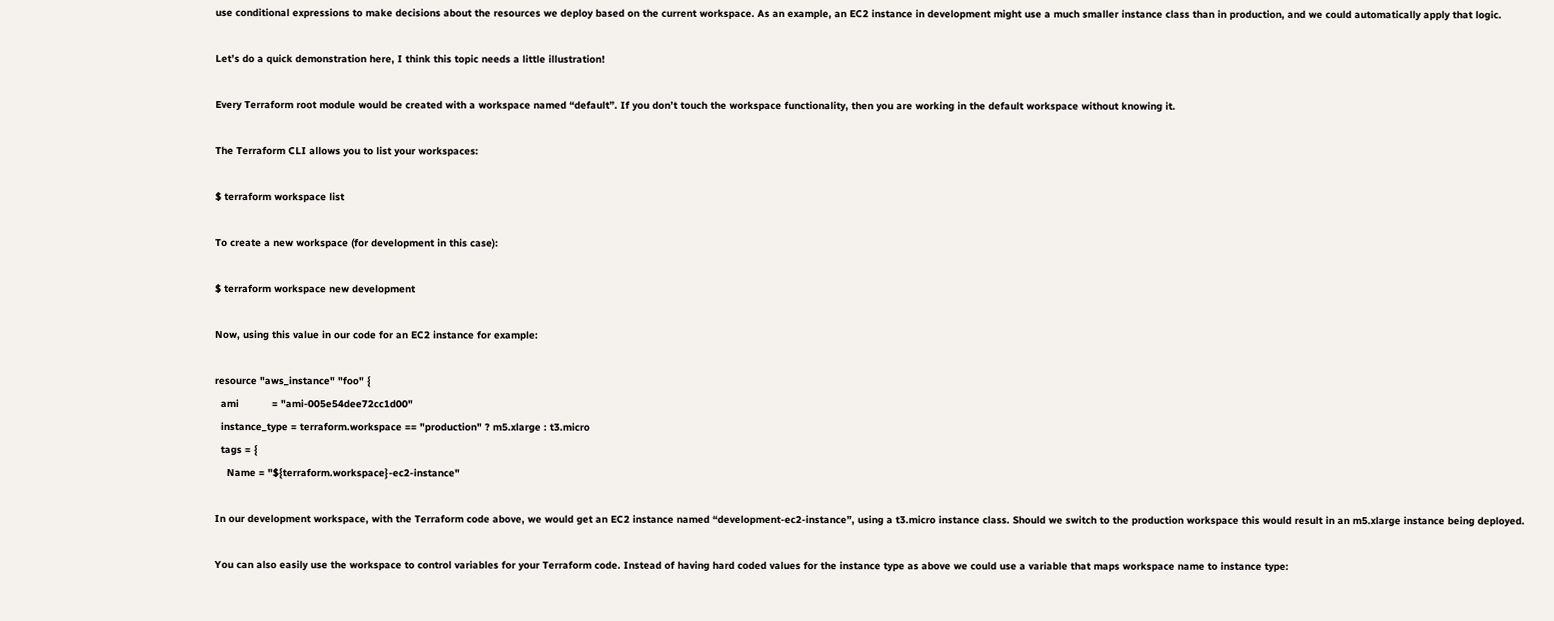use conditional expressions to make decisions about the resources we deploy based on the current workspace. As an example, an EC2 instance in development might use a much smaller instance class than in production, and we could automatically apply that logic.

Let’s do a quick demonstration here, I think this topic needs a little illustration!

Every Terraform root module would be created with a workspace named “default”. If you don’t touch the workspace functionality, then you are working in the default workspace without knowing it.

The Terraform CLI allows you to list your workspaces:

$ terraform workspace list

To create a new workspace (for development in this case):

$ terraform workspace new development

Now, using this value in our code for an EC2 instance for example:

resource "aws_instance" "foo" {
  ami           = "ami-005e54dee72cc1d00"
  instance_type = terraform.workspace == "production" ? m5.xlarge : t3.micro
  tags = {
    Name = "${terraform.workspace}-ec2-instance"

In our development workspace, with the Terraform code above, we would get an EC2 instance named “development-ec2-instance”, using a t3.micro instance class. Should we switch to the production workspace this would result in an m5.xlarge instance being deployed.

You can also easily use the workspace to control variables for your Terraform code. Instead of having hard coded values for the instance type as above we could use a variable that maps workspace name to instance type: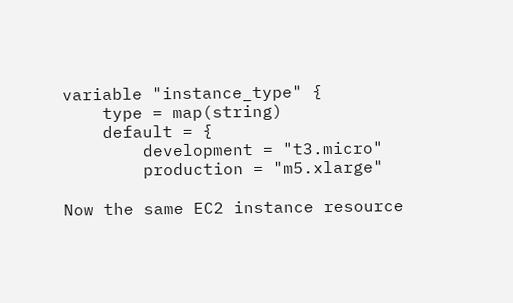variable "instance_type" {
    type = map(string)
    default = {
        development = "t3.micro"
        production = "m5.xlarge"

Now the same EC2 instance resource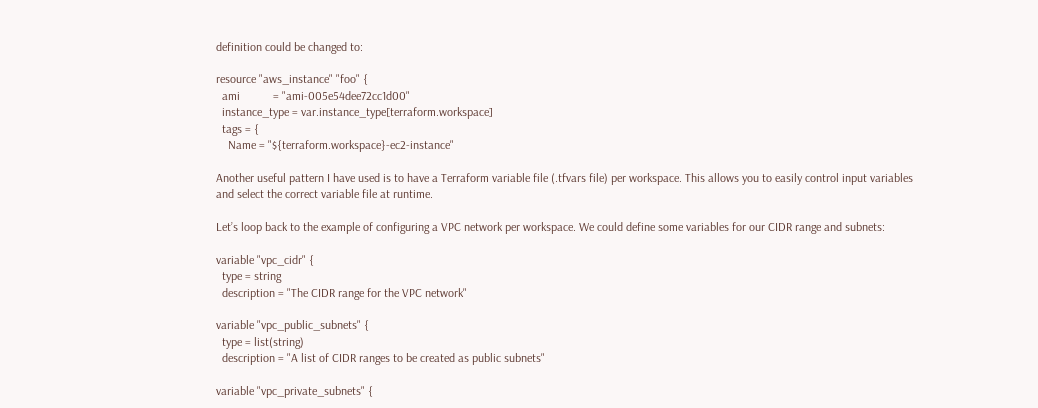definition could be changed to:

resource "aws_instance" "foo" {
  ami           = "ami-005e54dee72cc1d00"
  instance_type = var.instance_type[terraform.workspace]
  tags = {
    Name = "${terraform.workspace}-ec2-instance"

Another useful pattern I have used is to have a Terraform variable file (.tfvars file) per workspace. This allows you to easily control input variables and select the correct variable file at runtime.

Let’s loop back to the example of configuring a VPC network per workspace. We could define some variables for our CIDR range and subnets:

variable "vpc_cidr" {
  type = string
  description = "The CIDR range for the VPC network"

variable "vpc_public_subnets" {
  type = list(string)
  description = "A list of CIDR ranges to be created as public subnets"

variable "vpc_private_subnets" {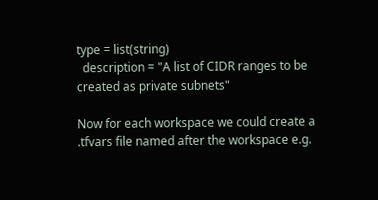type = list(string)
  description = "A list of CIDR ranges to be created as private subnets"

Now for each workspace we could create a .tfvars file named after the workspace e.g.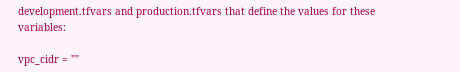development.tfvars and production.tfvars that define the values for these variables:

vpc_cidr = ""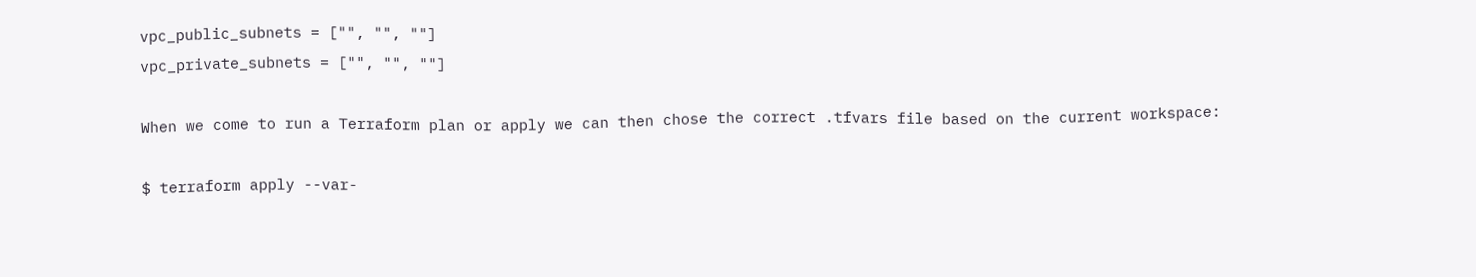vpc_public_subnets = ["", "", ""]
vpc_private_subnets = ["", "", ""]

When we come to run a Terraform plan or apply we can then chose the correct .tfvars file based on the current workspace:

$ terraform apply --var-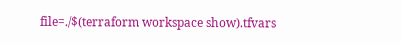file=./$(terraform workspace show).tfvars